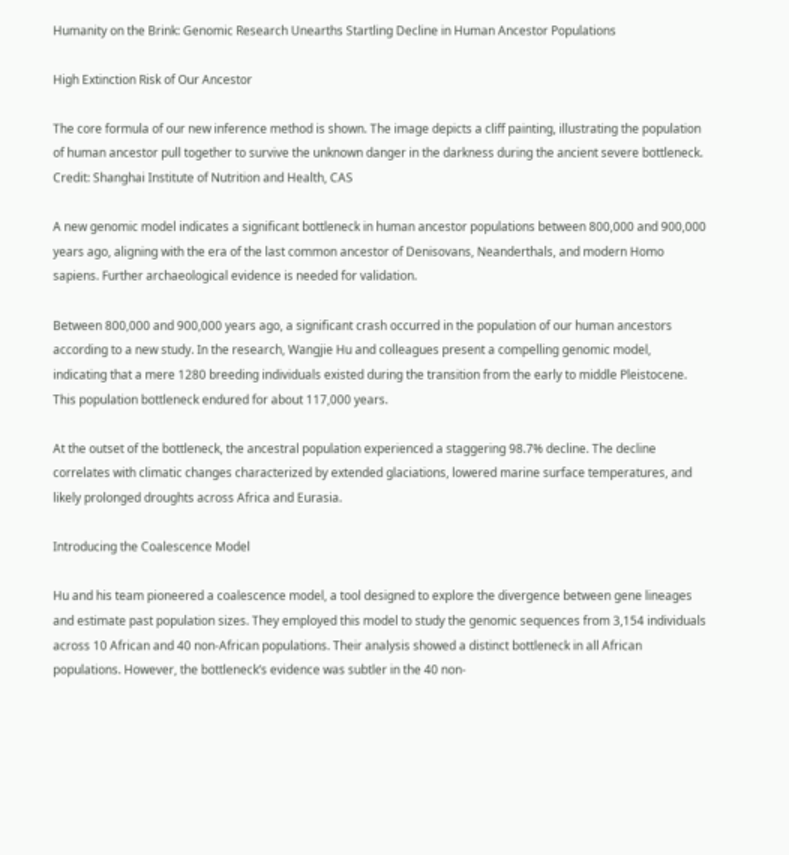Humanity on the Brink: Genomic Research Unearths Startling Decline in Human Ancestor Populations

High Extinction Risk of Our Ancestor

The core formula of our new inference method is shown. The image depicts a cliff painting, illustrating the population of human ancestor pull together to survive the unknown danger in the darkness during the ancient severe bottleneck. Credit: Shanghai Institute of Nutrition and Health, CAS

A new genomic model indicates a significant bottleneck in human ancestor populations between 800,000 and 900,000 years ago, aligning with the era of the last common ancestor of Denisovans, Neanderthals, and modern Homo sapiens. Further archaeological evidence is needed for validation.

Between 800,000 and 900,000 years ago, a significant crash occurred in the population of our human ancestors according to a new study. In the research, Wangjie Hu and colleagues present a compelling genomic model, indicating that a mere 1280 breeding individuals existed during the transition from the early to middle Pleistocene. This population bottleneck endured for about 117,000 years.

At the outset of the bottleneck, the ancestral population experienced a staggering 98.7% decline. The decline correlates with climatic changes characterized by extended glaciations, lowered marine surface temperatures, and likely prolonged droughts across Africa and Eurasia.

Introducing the Coalescence Model

Hu and his team pioneered a coalescence model, a tool designed to explore the divergence between gene lineages and estimate past population sizes. They employed this model to study the genomic sequences from 3,154 individuals across 10 African and 40 non-African populations. Their analysis showed a distinct bottleneck in all African populations. However, the bottleneck’s evidence was subtler in the 40 non-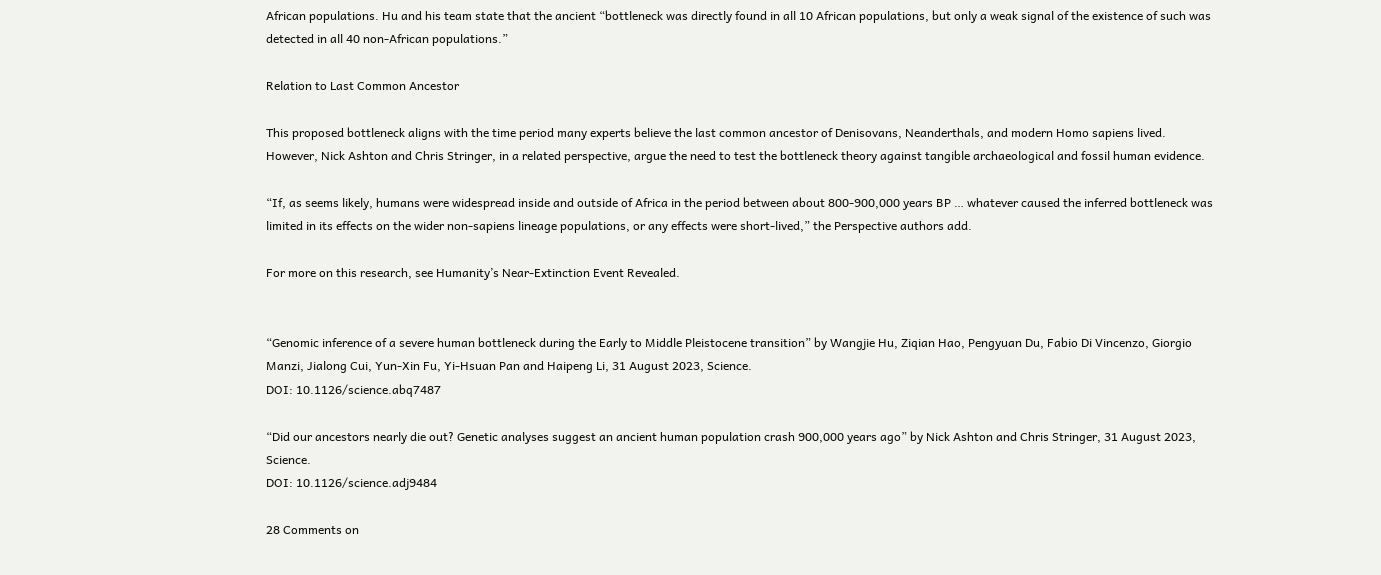African populations. Hu and his team state that the ancient “bottleneck was directly found in all 10 African populations, but only a weak signal of the existence of such was detected in all 40 non-African populations.”

Relation to Last Common Ancestor

This proposed bottleneck aligns with the time period many experts believe the last common ancestor of Denisovans, Neanderthals, and modern Homo sapiens lived. However, Nick Ashton and Chris Stringer, in a related perspective, argue the need to test the bottleneck theory against tangible archaeological and fossil human evidence.

“If, as seems likely, humans were widespread inside and outside of Africa in the period between about 800-900,000 years BP … whatever caused the inferred bottleneck was limited in its effects on the wider non-sapiens lineage populations, or any effects were short-lived,” the Perspective authors add.

For more on this research, see Humanity’s Near-Extinction Event Revealed.


“Genomic inference of a severe human bottleneck during the Early to Middle Pleistocene transition” by Wangjie Hu, Ziqian Hao, Pengyuan Du, Fabio Di Vincenzo, Giorgio Manzi, Jialong Cui, Yun-Xin Fu, Yi-Hsuan Pan and Haipeng Li, 31 August 2023, Science.
DOI: 10.1126/science.abq7487

“Did our ancestors nearly die out? Genetic analyses suggest an ancient human population crash 900,000 years ago” by Nick Ashton and Chris Stringer, 31 August 2023, Science.
DOI: 10.1126/science.adj9484

28 Comments on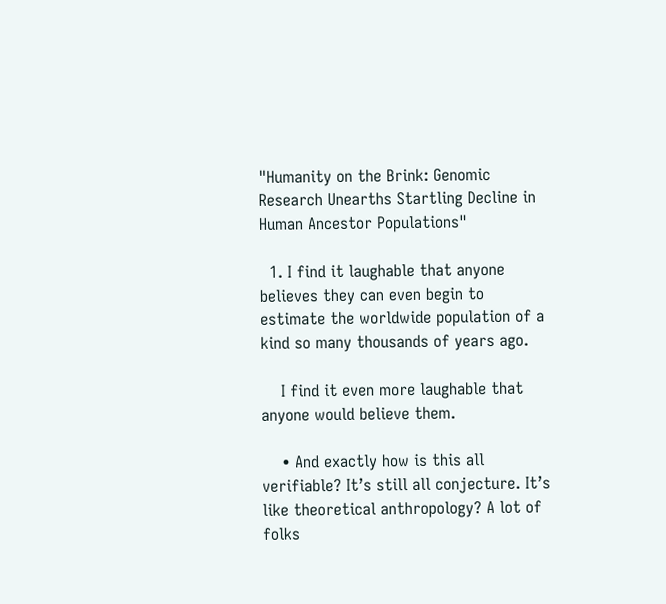"Humanity on the Brink: Genomic Research Unearths Startling Decline in Human Ancestor Populations"

  1. I find it laughable that anyone believes they can even begin to estimate the worldwide population of a kind so many thousands of years ago.

    I find it even more laughable that anyone would believe them.

    • And exactly how is this all verifiable? It’s still all conjecture. It’s like theoretical anthropology? A lot of folks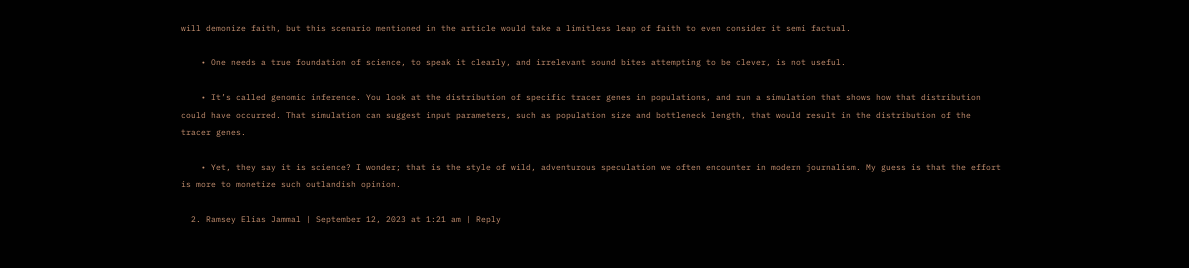will demonize faith, but this scenario mentioned in the article would take a limitless leap of faith to even consider it semi factual.

    • One needs a true foundation of science, to speak it clearly, and irrelevant sound bites attempting to be clever, is not useful.

    • It’s called genomic inference. You look at the distribution of specific tracer genes in populations, and run a simulation that shows how that distribution could have occurred. That simulation can suggest input parameters, such as population size and bottleneck length, that would result in the distribution of the tracer genes.

    • Yet, they say it is science? I wonder; that is the style of wild, adventurous speculation we often encounter in modern journalism. My guess is that the effort is more to monetize such outlandish opinion.

  2. Ramsey Elias Jammal | September 12, 2023 at 1:21 am | Reply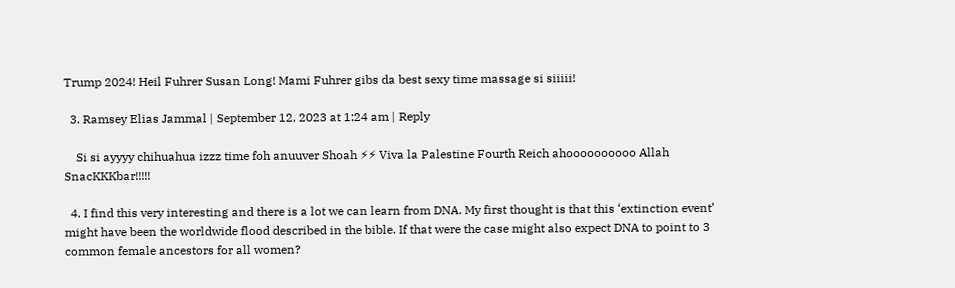Trump 2024! Heil Fuhrer Susan Long! Mami Fuhrer gibs da best sexy time massage si siiiii!

  3. Ramsey Elias Jammal | September 12, 2023 at 1:24 am | Reply

    Si si ayyyy chihuahua izzz time foh anuuver Shoah ⚡⚡ Viva la Palestine Fourth Reich ahoooooooooo Allah SnacKKKbar!!!!!

  4. I find this very interesting and there is a lot we can learn from DNA. My first thought is that this ‘extinction event’ might have been the worldwide flood described in the bible. If that were the case might also expect DNA to point to 3 common female ancestors for all women?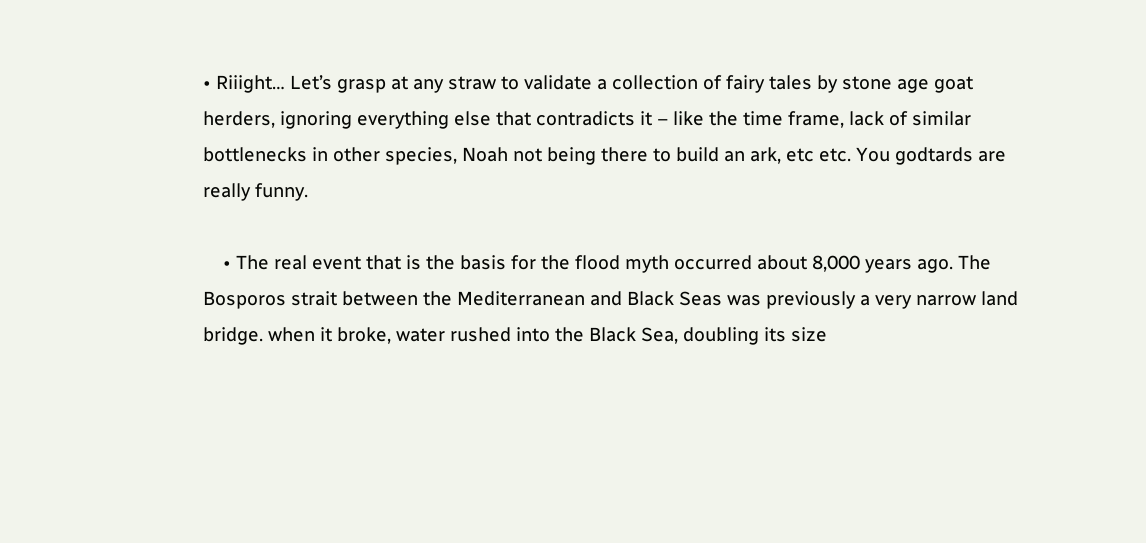• Riiight… Let’s grasp at any straw to validate a collection of fairy tales by stone age goat herders, ignoring everything else that contradicts it – like the time frame, lack of similar bottlenecks in other species, Noah not being there to build an ark, etc etc. You godtards are really funny.

    • The real event that is the basis for the flood myth occurred about 8,000 years ago. The Bosporos strait between the Mediterranean and Black Seas was previously a very narrow land bridge. when it broke, water rushed into the Black Sea, doubling its size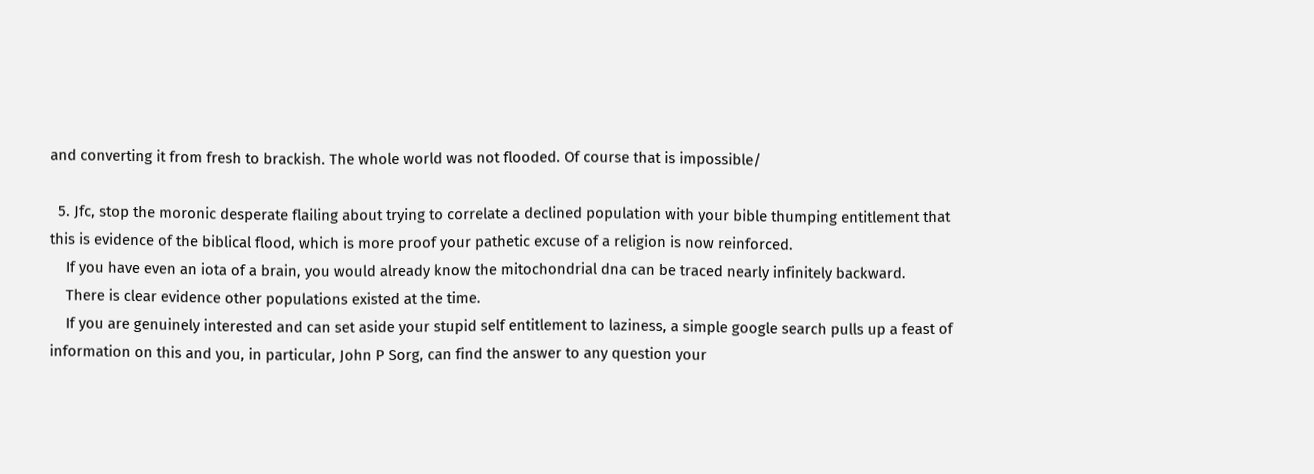and converting it from fresh to brackish. The whole world was not flooded. Of course that is impossible/

  5. Jfc, stop the moronic desperate flailing about trying to correlate a declined population with your bible thumping entitlement that this is evidence of the biblical flood, which is more proof your pathetic excuse of a religion is now reinforced.
    If you have even an iota of a brain, you would already know the mitochondrial dna can be traced nearly infinitely backward.
    There is clear evidence other populations existed at the time.
    If you are genuinely interested and can set aside your stupid self entitlement to laziness, a simple google search pulls up a feast of information on this and you, in particular, John P Sorg, can find the answer to any question your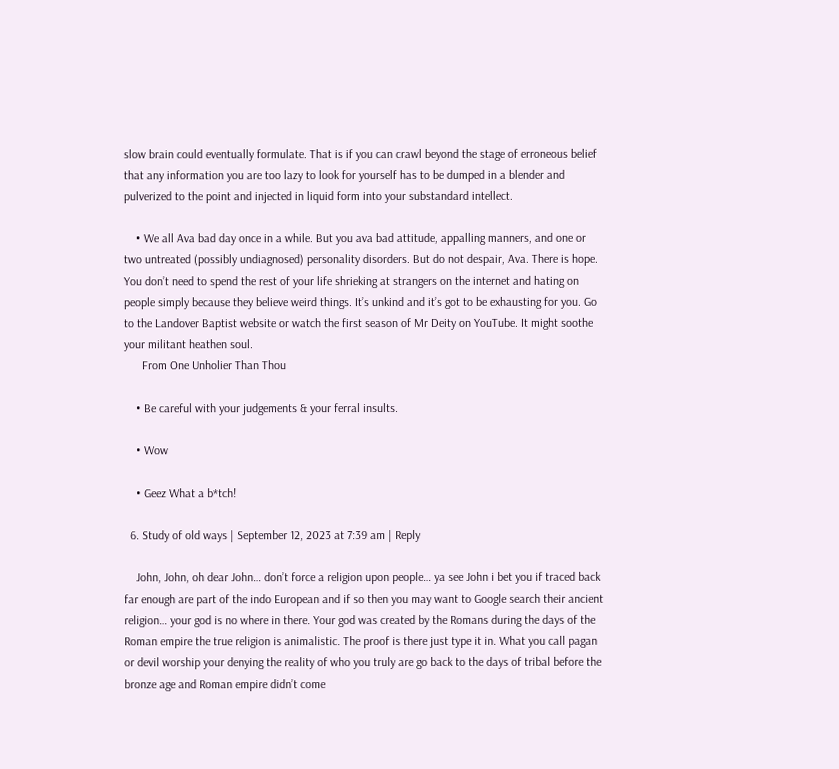slow brain could eventually formulate. That is if you can crawl beyond the stage of erroneous belief that any information you are too lazy to look for yourself has to be dumped in a blender and pulverized to the point and injected in liquid form into your substandard intellect.

    • We all Ava bad day once in a while. But you ava bad attitude, appalling manners, and one or two untreated (possibly undiagnosed) personality disorders. But do not despair, Ava. There is hope. You don’t need to spend the rest of your life shrieking at strangers on the internet and hating on people simply because they believe weird things. It’s unkind and it’s got to be exhausting for you. Go to the Landover Baptist website or watch the first season of Mr Deity on YouTube. It might soothe your militant heathen soul.
      From One Unholier Than Thou

    • Be careful with your judgements & your ferral insults.

    • Wow

    • Geez What a b*tch!

  6. Study of old ways | September 12, 2023 at 7:39 am | Reply

    John, John, oh dear John… don’t force a religion upon people… ya see John i bet you if traced back far enough are part of the indo European and if so then you may want to Google search their ancient religion… your god is no where in there. Your god was created by the Romans during the days of the Roman empire the true religion is animalistic. The proof is there just type it in. What you call pagan or devil worship your denying the reality of who you truly are go back to the days of tribal before the bronze age and Roman empire didn’t come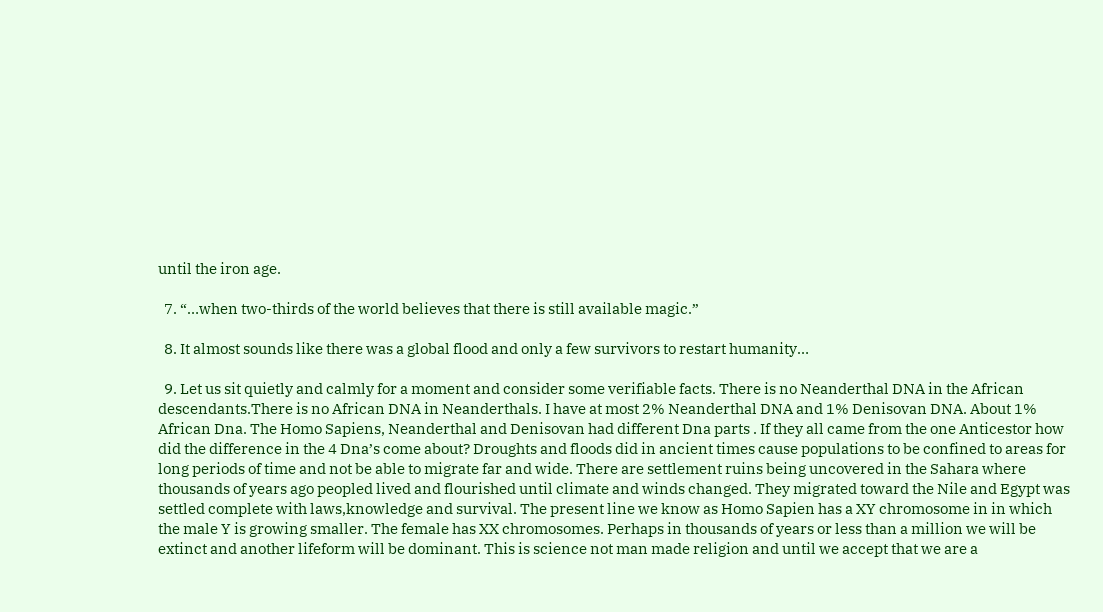until the iron age.

  7. “…when two-thirds of the world believes that there is still available magic.”

  8. It almost sounds like there was a global flood and only a few survivors to restart humanity…

  9. Let us sit quietly and calmly for a moment and consider some verifiable facts. There is no Neanderthal DNA in the African descendants.There is no African DNA in Neanderthals. I have at most 2% Neanderthal DNA and 1% Denisovan DNA. About 1% African Dna. The Homo Sapiens, Neanderthal and Denisovan had different Dna parts . If they all came from the one Anticestor how did the difference in the 4 Dna’s come about? Droughts and floods did in ancient times cause populations to be confined to areas for long periods of time and not be able to migrate far and wide. There are settlement ruins being uncovered in the Sahara where thousands of years ago peopled lived and flourished until climate and winds changed. They migrated toward the Nile and Egypt was settled complete with laws,knowledge and survival. The present line we know as Homo Sapien has a XY chromosome in in which the male Y is growing smaller. The female has XX chromosomes. Perhaps in thousands of years or less than a million we will be extinct and another lifeform will be dominant. This is science not man made religion and until we accept that we are a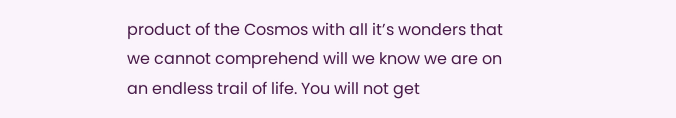product of the Cosmos with all it’s wonders that we cannot comprehend will we know we are on an endless trail of life. You will not get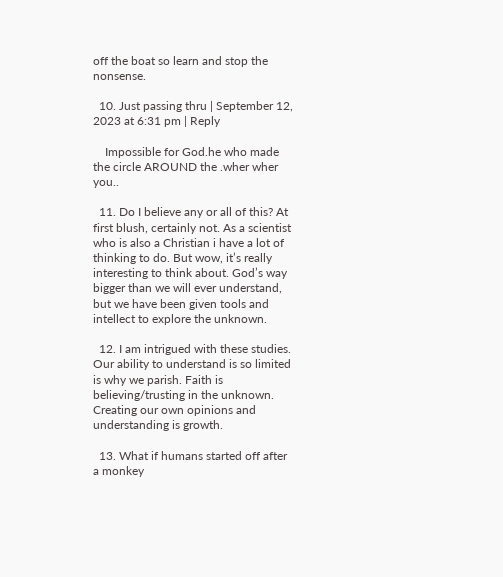off the boat so learn and stop the nonsense.

  10. Just passing thru | September 12, 2023 at 6:31 pm | Reply

    Impossible for God.he who made the circle AROUND the .wher wher you..

  11. Do I believe any or all of this? At first blush, certainly not. As a scientist who is also a Christian i have a lot of thinking to do. But wow, it’s really interesting to think about. God’s way bigger than we will ever understand, but we have been given tools and intellect to explore the unknown.

  12. I am intrigued with these studies. Our ability to understand is so limited is why we parish. Faith is believing/trusting in the unknown. Creating our own opinions and understanding is growth.

  13. What if humans started off after a monkey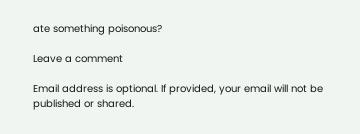ate something poisonous?

Leave a comment

Email address is optional. If provided, your email will not be published or shared.